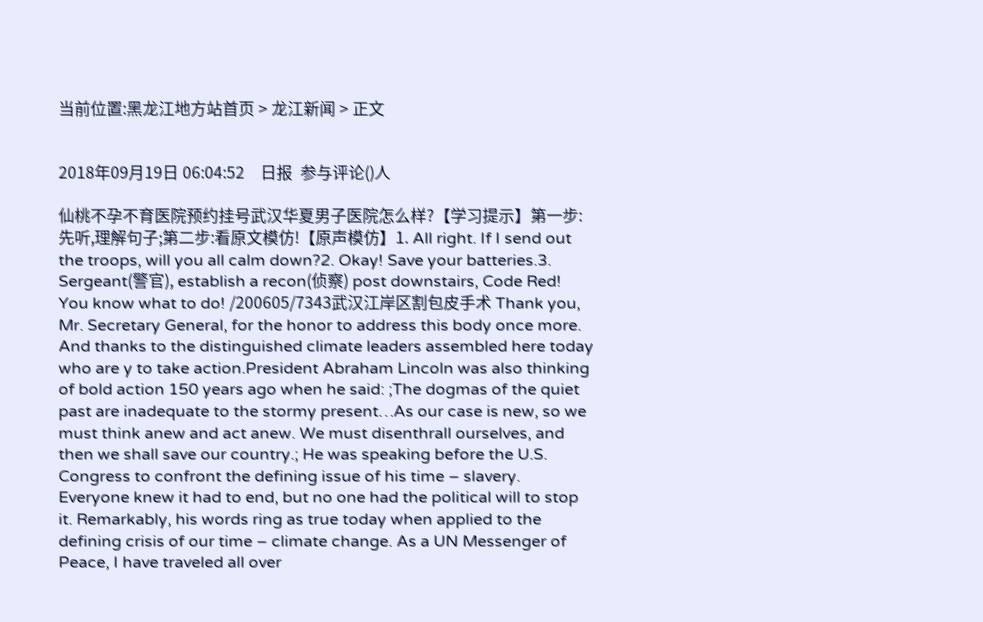当前位置:黑龙江地方站首页 > 龙江新闻 > 正文


2018年09月19日 06:04:52    日报  参与评论()人

仙桃不孕不育医院预约挂号武汉华夏男子医院怎么样?【学习提示】第一步:先听,理解句子;第二步:看原文模仿!【原声模仿】1. All right. If I send out the troops, will you all calm down?2. Okay! Save your batteries.3. Sergeant(警官), establish a recon(侦察) post downstairs, Code Red! You know what to do! /200605/7343武汉江岸区割包皮手术 Thank you, Mr. Secretary General, for the honor to address this body once more. And thanks to the distinguished climate leaders assembled here today who are y to take action.President Abraham Lincoln was also thinking of bold action 150 years ago when he said: ;The dogmas of the quiet past are inadequate to the stormy present…As our case is new, so we must think anew and act anew. We must disenthrall ourselves, and then we shall save our country.; He was speaking before the U.S. Congress to confront the defining issue of his time – slavery. Everyone knew it had to end, but no one had the political will to stop it. Remarkably, his words ring as true today when applied to the defining crisis of our time – climate change. As a UN Messenger of Peace, I have traveled all over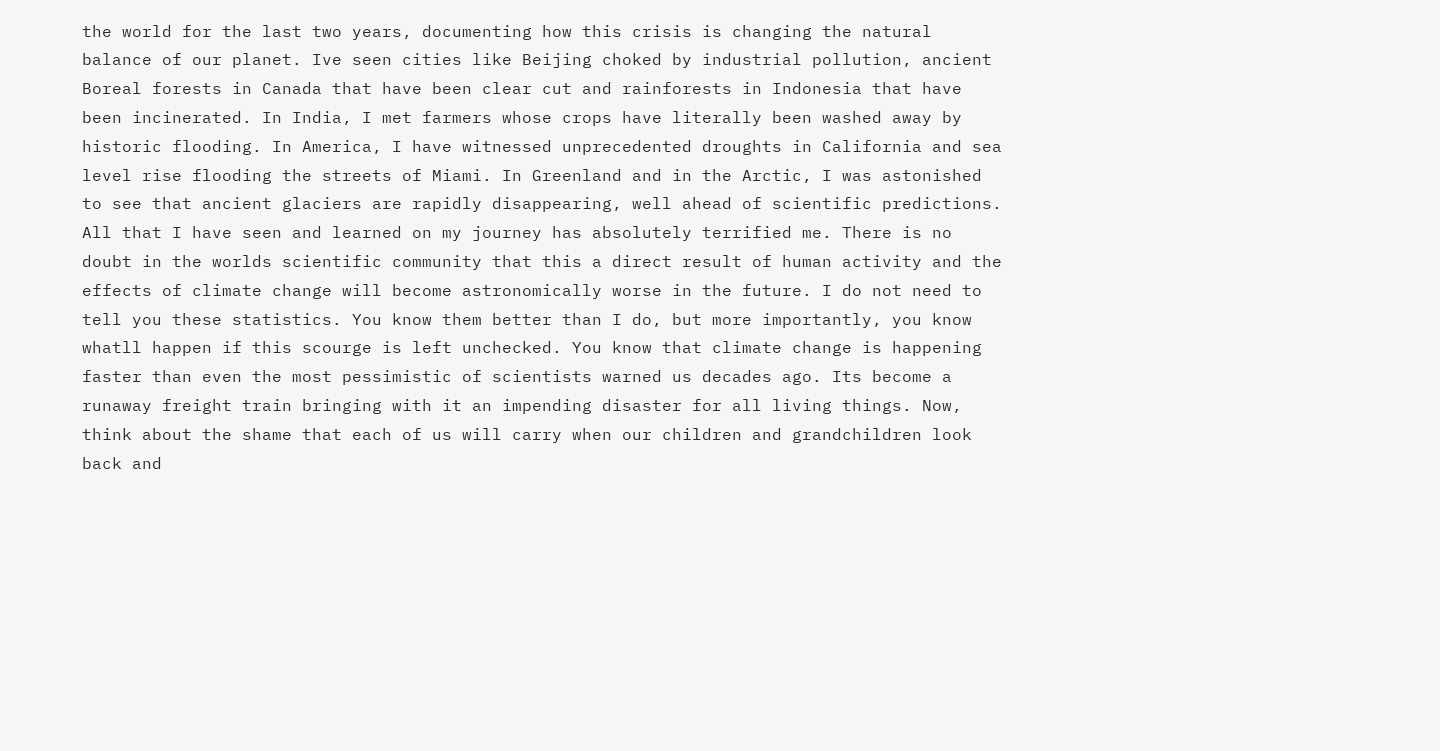the world for the last two years, documenting how this crisis is changing the natural balance of our planet. Ive seen cities like Beijing choked by industrial pollution, ancient Boreal forests in Canada that have been clear cut and rainforests in Indonesia that have been incinerated. In India, I met farmers whose crops have literally been washed away by historic flooding. In America, I have witnessed unprecedented droughts in California and sea level rise flooding the streets of Miami. In Greenland and in the Arctic, I was astonished to see that ancient glaciers are rapidly disappearing, well ahead of scientific predictions. All that I have seen and learned on my journey has absolutely terrified me. There is no doubt in the worlds scientific community that this a direct result of human activity and the effects of climate change will become astronomically worse in the future. I do not need to tell you these statistics. You know them better than I do, but more importantly, you know whatll happen if this scourge is left unchecked. You know that climate change is happening faster than even the most pessimistic of scientists warned us decades ago. Its become a runaway freight train bringing with it an impending disaster for all living things. Now, think about the shame that each of us will carry when our children and grandchildren look back and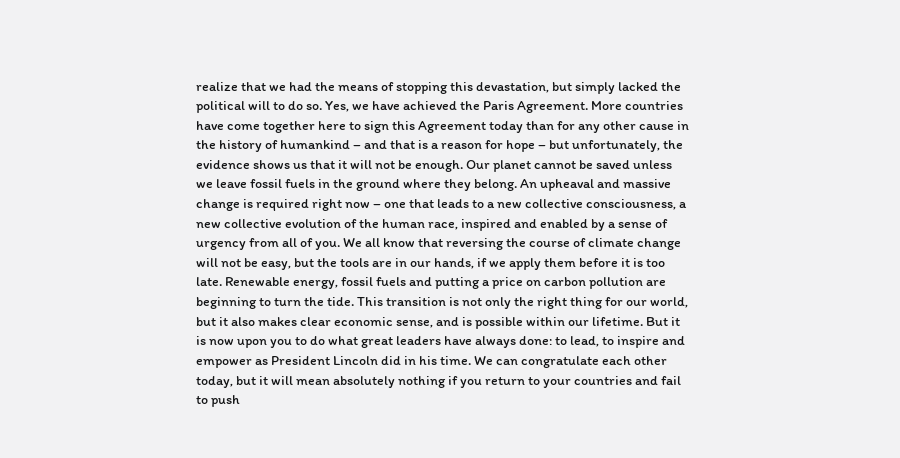realize that we had the means of stopping this devastation, but simply lacked the political will to do so. Yes, we have achieved the Paris Agreement. More countries have come together here to sign this Agreement today than for any other cause in the history of humankind – and that is a reason for hope – but unfortunately, the evidence shows us that it will not be enough. Our planet cannot be saved unless we leave fossil fuels in the ground where they belong. An upheaval and massive change is required right now – one that leads to a new collective consciousness, a new collective evolution of the human race, inspired and enabled by a sense of urgency from all of you. We all know that reversing the course of climate change will not be easy, but the tools are in our hands, if we apply them before it is too late. Renewable energy, fossil fuels and putting a price on carbon pollution are beginning to turn the tide. This transition is not only the right thing for our world, but it also makes clear economic sense, and is possible within our lifetime. But it is now upon you to do what great leaders have always done: to lead, to inspire and empower as President Lincoln did in his time. We can congratulate each other today, but it will mean absolutely nothing if you return to your countries and fail to push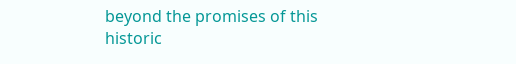beyond the promises of this historic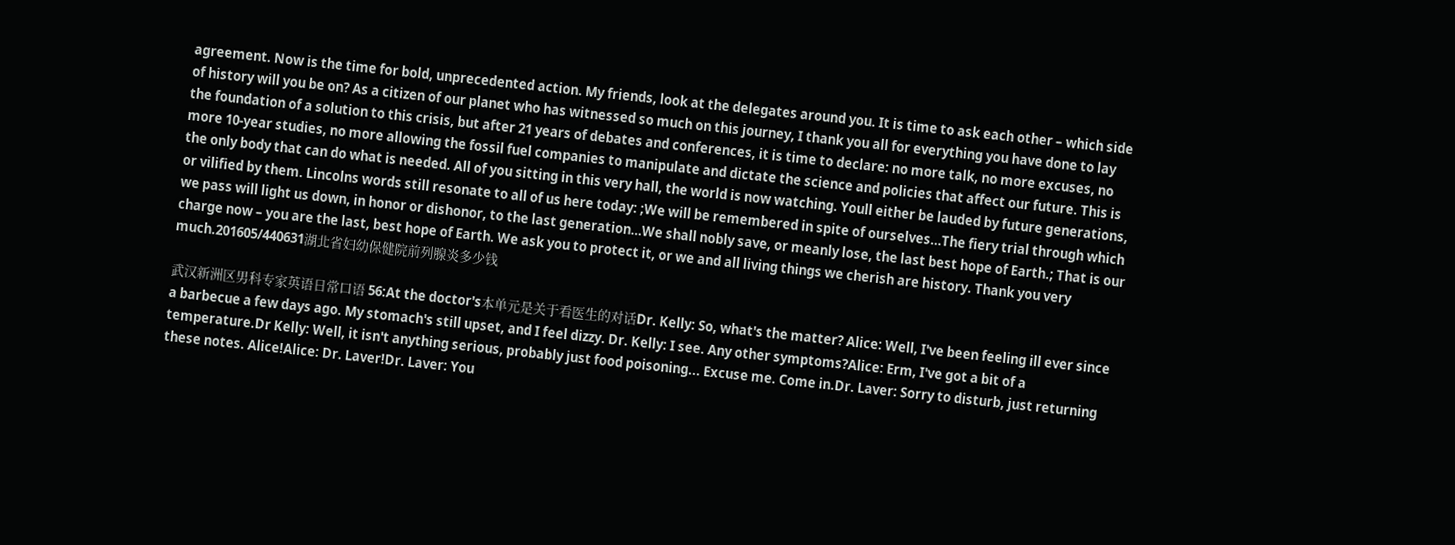agreement. Now is the time for bold, unprecedented action. My friends, look at the delegates around you. It is time to ask each other – which side of history will you be on? As a citizen of our planet who has witnessed so much on this journey, I thank you all for everything you have done to lay the foundation of a solution to this crisis, but after 21 years of debates and conferences, it is time to declare: no more talk, no more excuses, no more 10-year studies, no more allowing the fossil fuel companies to manipulate and dictate the science and policies that affect our future. This is the only body that can do what is needed. All of you sitting in this very hall, the world is now watching. Youll either be lauded by future generations, or vilified by them. Lincolns words still resonate to all of us here today: ;We will be remembered in spite of ourselves…The fiery trial through which we pass will light us down, in honor or dishonor, to the last generation…We shall nobly save, or meanly lose, the last best hope of Earth.; That is our charge now – you are the last, best hope of Earth. We ask you to protect it, or we and all living things we cherish are history. Thank you very much.201605/440631湖北省妇幼保健院前列腺炎多少钱

武汉新洲区男科专家英语日常口语 56:At the doctor's本单元是关于看医生的对话Dr. Kelly: So, what's the matter? Alice: Well, I've been feeling ill ever since a barbecue a few days ago. My stomach's still upset, and I feel dizzy. Dr. Kelly: I see. Any other symptoms?Alice: Erm, I've got a bit of a temperature.Dr Kelly: Well, it isn't anything serious, probably just food poisoning... Excuse me. Come in.Dr. Laver: Sorry to disturb, just returning these notes. Alice!Alice: Dr. Laver!Dr. Laver: You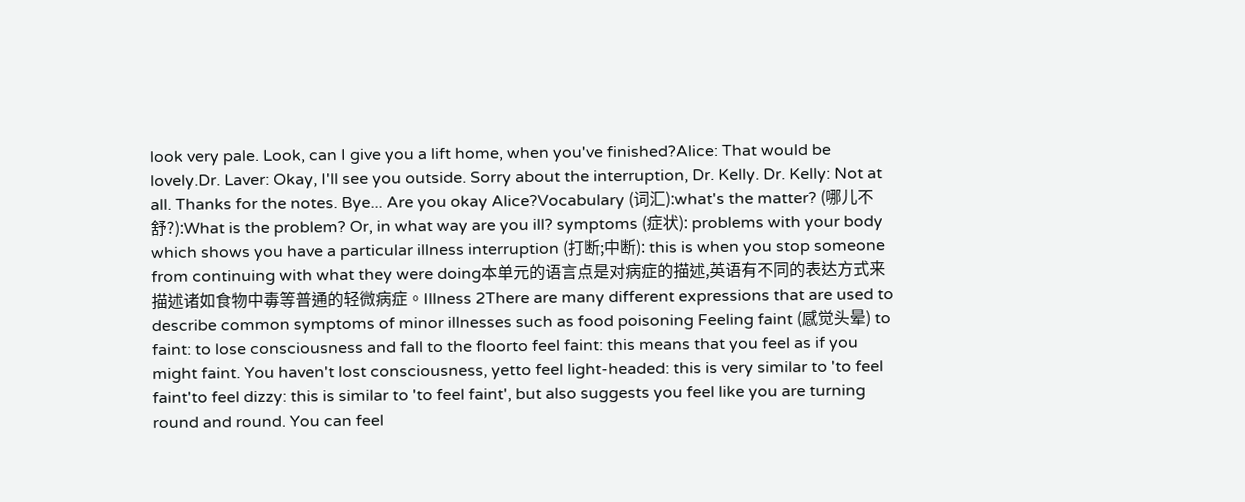look very pale. Look, can I give you a lift home, when you've finished?Alice: That would be lovely.Dr. Laver: Okay, I'll see you outside. Sorry about the interruption, Dr. Kelly. Dr. Kelly: Not at all. Thanks for the notes. Bye... Are you okay Alice?Vocabulary (词汇):what's the matter? (哪儿不舒?):What is the problem? Or, in what way are you ill? symptoms (症状): problems with your body which shows you have a particular illness interruption (打断;中断): this is when you stop someone from continuing with what they were doing本单元的语言点是对病症的描述,英语有不同的表达方式来描述诸如食物中毒等普通的轻微病症。Illness 2There are many different expressions that are used to describe common symptoms of minor illnesses such as food poisoning Feeling faint (感觉头晕) to faint: to lose consciousness and fall to the floorto feel faint: this means that you feel as if you might faint. You haven't lost consciousness, yetto feel light-headed: this is very similar to 'to feel faint'to feel dizzy: this is similar to 'to feel faint', but also suggests you feel like you are turning round and round. You can feel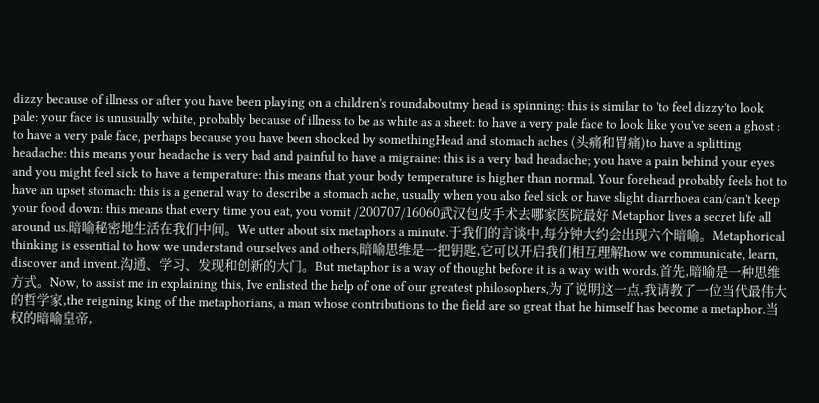dizzy because of illness or after you have been playing on a children's roundaboutmy head is spinning: this is similar to 'to feel dizzy'to look pale: your face is unusually white, probably because of illness to be as white as a sheet: to have a very pale face to look like you've seen a ghost : to have a very pale face, perhaps because you have been shocked by somethingHead and stomach aches (头痛和胃痛)to have a splitting headache: this means your headache is very bad and painful to have a migraine: this is a very bad headache; you have a pain behind your eyes and you might feel sick to have a temperature: this means that your body temperature is higher than normal. Your forehead probably feels hot to have an upset stomach: this is a general way to describe a stomach ache, usually when you also feel sick or have slight diarrhoea can/can't keep your food down: this means that every time you eat, you vomit /200707/16060武汉包皮手术去哪家医院最好 Metaphor lives a secret life all around us.暗喻秘密地生活在我们中间。We utter about six metaphors a minute.于我们的言谈中,每分钟大约会出现六个暗喻。Metaphorical thinking is essential to how we understand ourselves and others,暗喻思维是一把钥匙,它可以开启我们相互理解how we communicate, learn, discover and invent.沟通、学习、发现和创新的大门。But metaphor is a way of thought before it is a way with words.首先,暗喻是一种思维方式。Now, to assist me in explaining this, Ive enlisted the help of one of our greatest philosophers,为了说明这一点,我请教了一位当代最伟大的哲学家,the reigning king of the metaphorians, a man whose contributions to the field are so great that he himself has become a metaphor.当权的暗喻皇帝,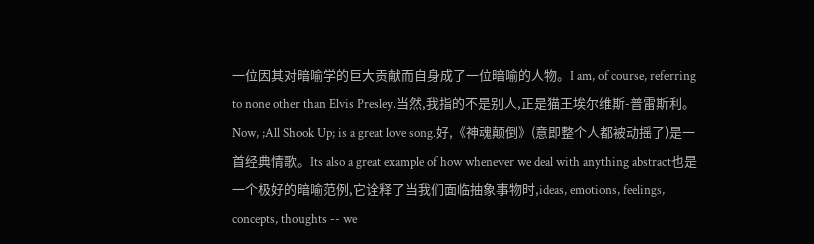一位因其对暗喻学的巨大贡献而自身成了一位暗喻的人物。I am, of course, referring to none other than Elvis Presley.当然,我指的不是别人,正是猫王埃尔维斯-普雷斯利。Now, ;All Shook Up; is a great love song.好,《神魂颠倒》(意即整个人都被动摇了)是一首经典情歌。Its also a great example of how whenever we deal with anything abstract也是一个极好的暗喻范例,它诠释了当我们面临抽象事物时,ideas, emotions, feelings, concepts, thoughts -- we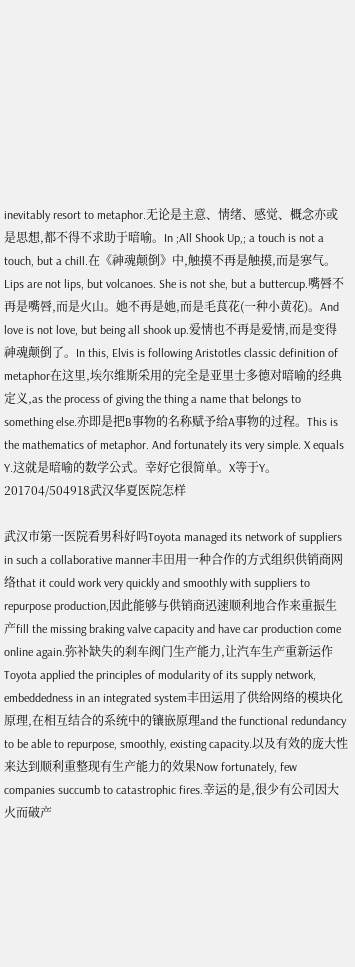inevitably resort to metaphor.无论是主意、情绪、感觉、概念亦或是思想,都不得不求助于暗喻。In ;All Shook Up,; a touch is not a touch, but a chill.在《神魂颠倒》中,触摸不再是触摸,而是寒气。Lips are not lips, but volcanoes. She is not she, but a buttercup.嘴唇不再是嘴唇,而是火山。她不再是她,而是毛茛花(一种小黄花)。And love is not love, but being all shook up.爱情也不再是爱情,而是变得神魂颠倒了。In this, Elvis is following Aristotles classic definition of metaphor在这里,埃尔维斯采用的完全是亚里士多德对暗喻的经典定义,as the process of giving the thing a name that belongs to something else.亦即是把B事物的名称赋予给A事物的过程。This is the mathematics of metaphor. And fortunately its very simple. X equals Y.这就是暗喻的数学公式。幸好它很简单。X等于Y。201704/504918武汉华夏医院怎样

武汉市第一医院看男科好吗Toyota managed its network of suppliers in such a collaborative manner丰田用一种合作的方式组织供销商网络that it could work very quickly and smoothly with suppliers to repurpose production,因此能够与供销商迅速顺利地合作来重振生产fill the missing braking valve capacity and have car production come online again.弥补缺失的刹车阀门生产能力,让汽车生产重新运作Toyota applied the principles of modularity of its supply network, embeddedness in an integrated system丰田运用了供给网络的模块化原理,在相互结合的系统中的镶嵌原理and the functional redundancy to be able to repurpose, smoothly, existing capacity.以及有效的庞大性来达到顺利重整现有生产能力的效果Now fortunately, few companies succumb to catastrophic fires.幸运的是,很少有公司因大火而破产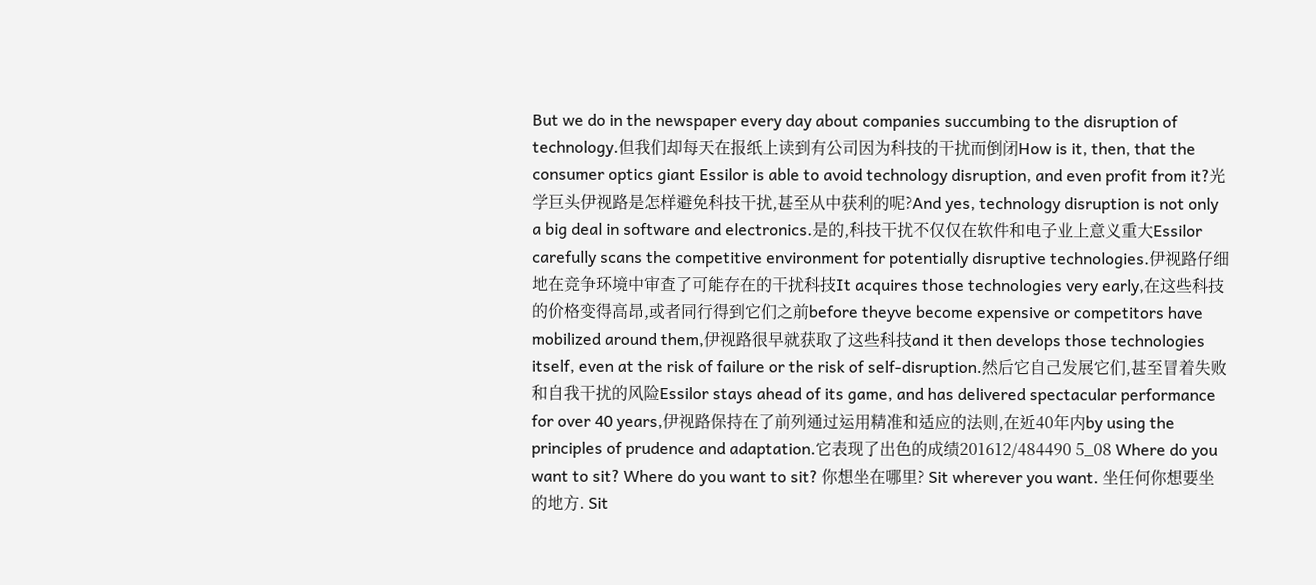But we do in the newspaper every day about companies succumbing to the disruption of technology.但我们却每天在报纸上读到有公司因为科技的干扰而倒闭How is it, then, that the consumer optics giant Essilor is able to avoid technology disruption, and even profit from it?光学巨头伊视路是怎样避免科技干扰,甚至从中获利的呢?And yes, technology disruption is not only a big deal in software and electronics.是的,科技干扰不仅仅在软件和电子业上意义重大Essilor carefully scans the competitive environment for potentially disruptive technologies.伊视路仔细地在竞争环境中审查了可能存在的干扰科技It acquires those technologies very early,在这些科技的价格变得高昂,或者同行得到它们之前before theyve become expensive or competitors have mobilized around them,伊视路很早就获取了这些科技and it then develops those technologies itself, even at the risk of failure or the risk of self-disruption.然后它自己发展它们,甚至冒着失败和自我干扰的风险Essilor stays ahead of its game, and has delivered spectacular performance for over 40 years,伊视路保持在了前列通过运用精准和适应的法则,在近40年内by using the principles of prudence and adaptation.它表现了出色的成绩201612/484490 5_08 Where do you want to sit? Where do you want to sit? 你想坐在哪里? Sit wherever you want. 坐任何你想要坐的地方. Sit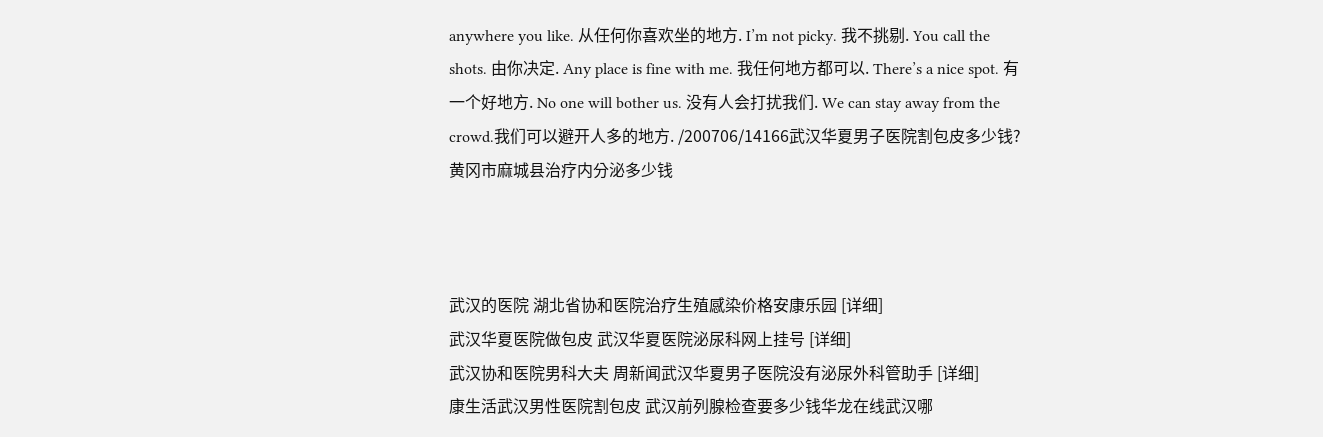anywhere you like. 从任何你喜欢坐的地方. I’m not picky. 我不挑剔. You call the shots. 由你决定. Any place is fine with me. 我任何地方都可以. There’s a nice spot. 有一个好地方. No one will bother us. 没有人会打扰我们. We can stay away from the crowd.我们可以避开人多的地方. /200706/14166武汉华夏男子医院割包皮多少钱?黄冈市麻城县治疗内分泌多少钱



武汉的医院 湖北省协和医院治疗生殖感染价格安康乐园 [详细]
武汉华夏医院做包皮 武汉华夏医院泌尿科网上挂号 [详细]
武汉协和医院男科大夫 周新闻武汉华夏男子医院没有泌尿外科管助手 [详细]
康生活武汉男性医院割包皮 武汉前列腺检查要多少钱华龙在线武汉哪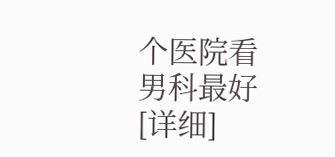个医院看男科最好 [详细]